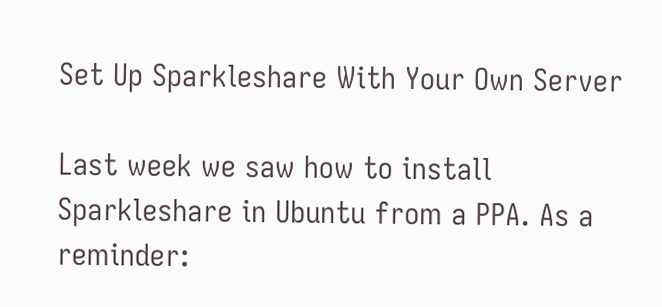Set Up Sparkleshare With Your Own Server

Last week we saw how to install Sparkleshare in Ubuntu from a PPA. As a reminder: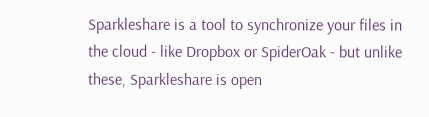Sparkleshare is a tool to synchronize your files in the cloud - like Dropbox or SpiderOak - but unlike these, Sparkleshare is open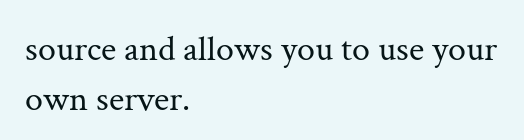source and allows you to use your own server.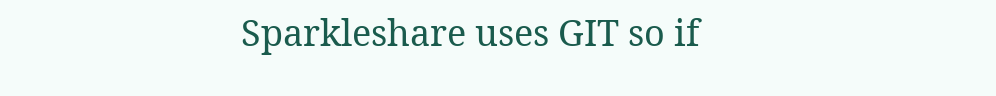Sparkleshare uses GIT so if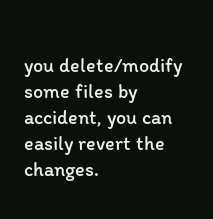you delete/modify some files by accident, you can easily revert the changes.